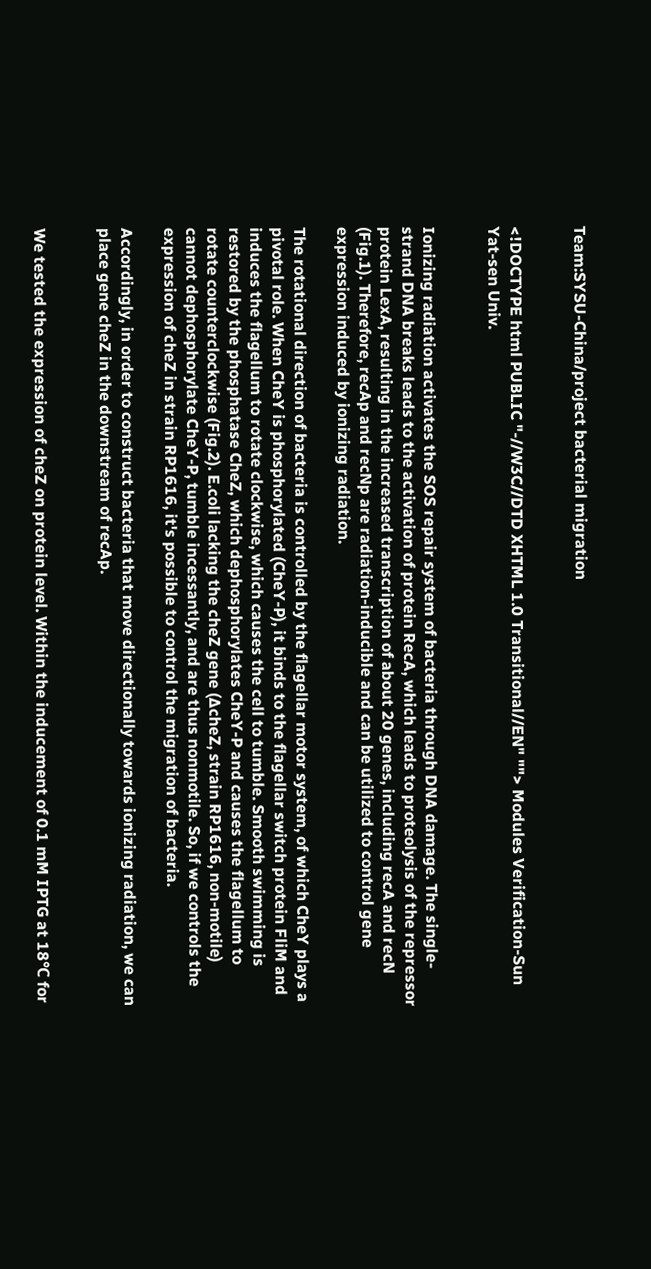Team:SYSU-China/project bacterial migration


<!DOCTYPE html PUBLIC "-//W3C//DTD XHTML 1.0 Transitional//EN" ""> Modules Verification-Sun Yat-sen Univ.


Ionizing radiation activates the SOS repair system of bacteria through DNA damage. The single-strand DNA breaks leads to the activation of protein RecA, which leads to proteolysis of the repressor protein LexA, resulting in the increased transcription of about 20 genes, including recA and recN (Fig.1). Therefore, recAp and recNp are radiation-inducible and can be utilized to control gene expression induced by ionizing radiation.

The rotational direction of bacteria is controlled by the flagellar motor system, of which CheY plays a pivotal role. When CheY is phosphorylated (CheY-P), it binds to the flagellar switch protein FliM and induces the flagellum to rotate clockwise, which causes the cell to tumble. Smooth swimming is restored by the phosphatase CheZ, which dephosphorylates CheY-P and causes the flagellum to rotate counterclockwise (Fig.2). E.coli lacking the cheZ gene (∆cheZ, strain RP1616, non-motile) cannot dephosphorylate CheY-P, tumble incessantly, and are thus nonmotile. So, if we controls the expression of cheZ in strain RP1616, it's possible to control the migration of bacteria.

Accordingly, in order to construct bacteria that move directionally towards ionizing radiation, we can place gene cheZ in the downstream of recAp.


We tested the expression of cheZ on protein level. Within the inducement of 0.1 mM IPTG at 18℃ for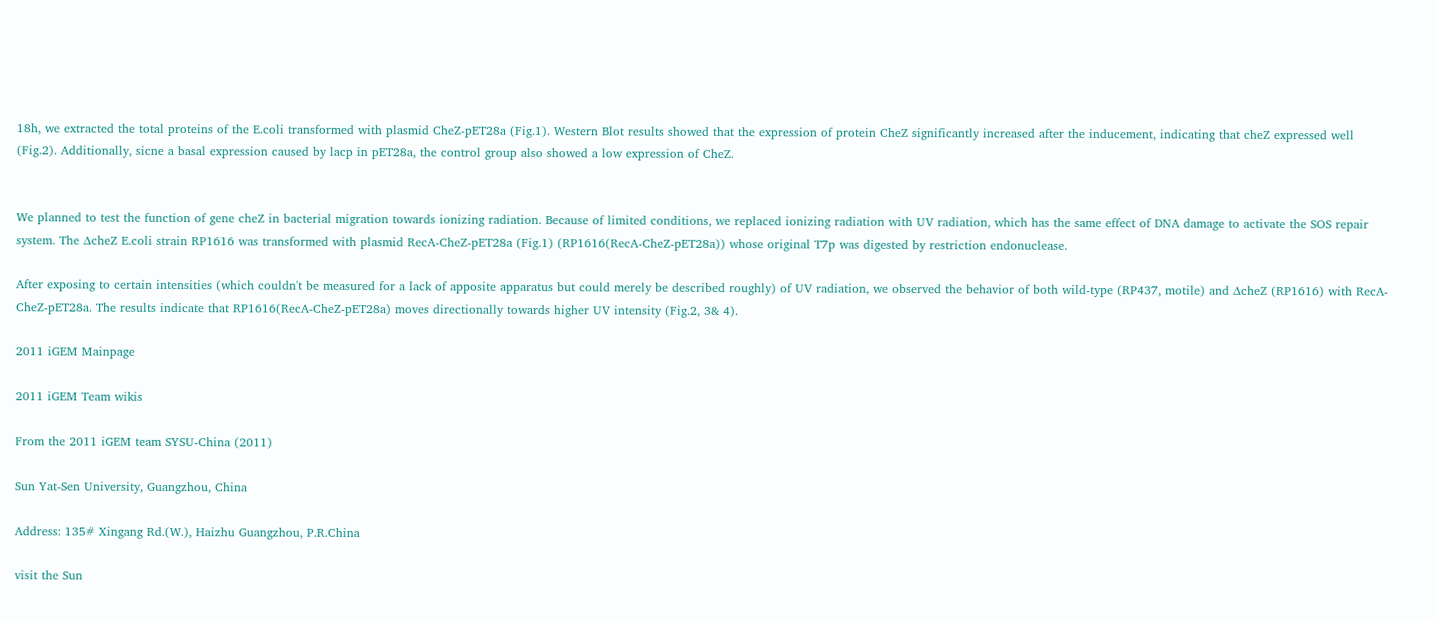18h, we extracted the total proteins of the E.coli transformed with plasmid CheZ-pET28a (Fig.1). Western Blot results showed that the expression of protein CheZ significantly increased after the inducement, indicating that cheZ expressed well (Fig.2). Additionally, sicne a basal expression caused by lacp in pET28a, the control group also showed a low expression of CheZ.


We planned to test the function of gene cheZ in bacterial migration towards ionizing radiation. Because of limited conditions, we replaced ionizing radiation with UV radiation, which has the same effect of DNA damage to activate the SOS repair system. The ∆cheZ E.coli strain RP1616 was transformed with plasmid RecA-CheZ-pET28a (Fig.1) (RP1616(RecA-CheZ-pET28a)) whose original T7p was digested by restriction endonuclease.

After exposing to certain intensities (which couldn't be measured for a lack of apposite apparatus but could merely be described roughly) of UV radiation, we observed the behavior of both wild-type (RP437, motile) and ∆cheZ (RP1616) with RecA-CheZ-pET28a. The results indicate that RP1616(RecA-CheZ-pET28a) moves directionally towards higher UV intensity (Fig.2, 3& 4).

2011 iGEM Mainpage

2011 iGEM Team wikis

From the 2011 iGEM team SYSU-China (2011)

Sun Yat-Sen University, Guangzhou, China

Address: 135# Xingang Rd.(W.), Haizhu Guangzhou, P.R.China

visit the Sun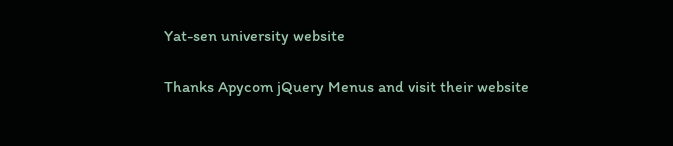Yat-sen university website

Thanks Apycom jQuery Menus and visit their website